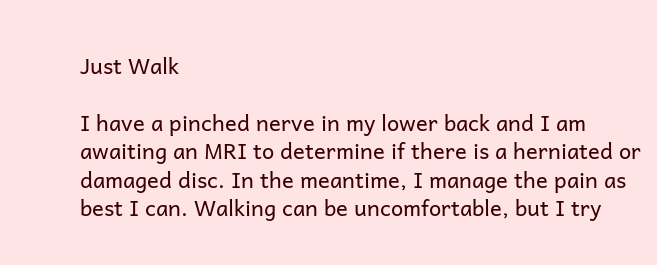Just Walk

I have a pinched nerve in my lower back and I am awaiting an MRI to determine if there is a herniated or damaged disc. In the meantime, I manage the pain as best I can. Walking can be uncomfortable, but I try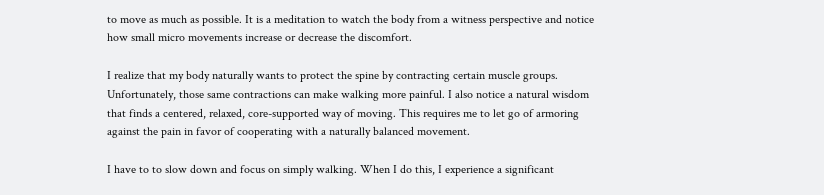to move as much as possible. It is a meditation to watch the body from a witness perspective and notice how small micro movements increase or decrease the discomfort.

I realize that my body naturally wants to protect the spine by contracting certain muscle groups. Unfortunately, those same contractions can make walking more painful. I also notice a natural wisdom that finds a centered, relaxed, core-supported way of moving. This requires me to let go of armoring against the pain in favor of cooperating with a naturally balanced movement.

I have to to slow down and focus on simply walking. When I do this, I experience a significant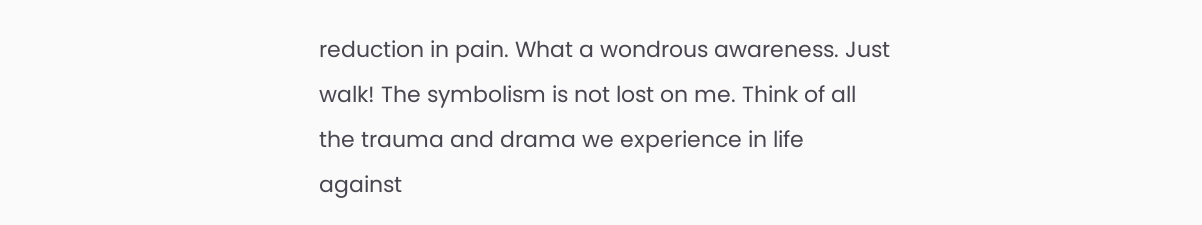reduction in pain. What a wondrous awareness. Just walk! The symbolism is not lost on me. Think of all the trauma and drama we experience in life against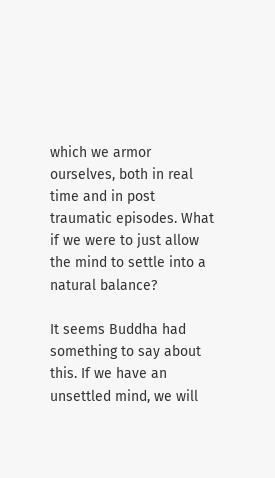which we armor ourselves, both in real time and in post traumatic episodes. What if we were to just allow the mind to settle into a natural balance?

It seems Buddha had something to say about this. If we have an unsettled mind, we will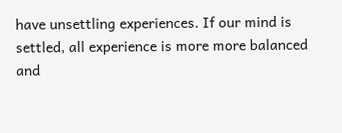have unsettling experiences. If our mind is settled, all experience is more more balanced and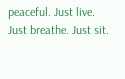peaceful. Just live. Just breathe. Just sit.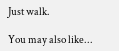Just walk.

You may also like...